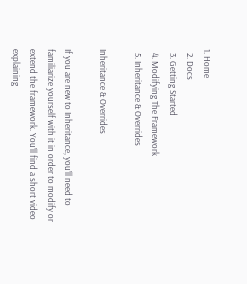1. Home
  2. Docs
  3. Getting Started
  4. Modifying The Framework
  5. Inheritance & Overrides

Inheritance & Overrides

If you are new to Inheritance, you’ll need to familiarize yourself with it in order to modify or extend the framework. You’ll find a short video explaining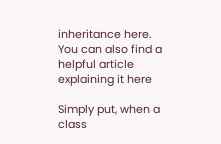inheritance here. You can also find a helpful article explaining it here

Simply put, when a class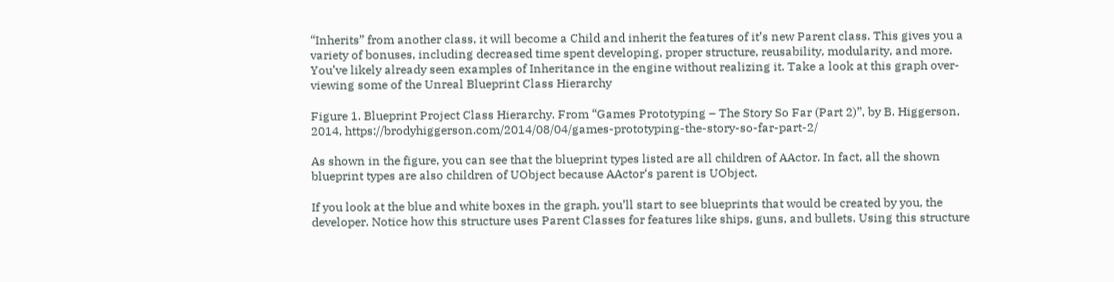“Inherits” from another class, it will become a Child and inherit the features of it’s new Parent class. This gives you a variety of bonuses, including decreased time spent developing, proper structure, reusability, modularity, and more. You’ve likely already seen examples of Inheritance in the engine without realizing it. Take a look at this graph over-viewing some of the Unreal Blueprint Class Hierarchy

Figure 1. Blueprint Project Class Hierarchy. From “Games Prototyping – The Story So Far (Part 2)”, by B. Higgerson, 2014, https://brodyhiggerson.com/2014/08/04/games-prototyping-the-story-so-far-part-2/

As shown in the figure, you can see that the blueprint types listed are all children of AActor. In fact, all the shown blueprint types are also children of UObject because AActor‘s parent is UObject.

If you look at the blue and white boxes in the graph, you’ll start to see blueprints that would be created by you, the developer. Notice how this structure uses Parent Classes for features like ships, guns, and bullets. Using this structure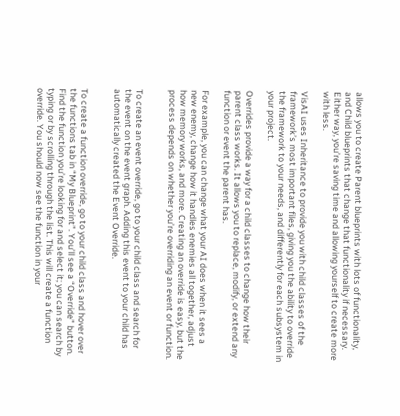allows you to create Parent blueprints with lots of functionality, and Child blueprints that change that functionality if necessary. Either way, you’re saving time and allowing yourself to create more with less.

VisAI uses Inheritance to provide you with child classes of the framework’s most important files, giving you the ability to override the framework to your needs, and differently for each subsystem in your project.

Overrides provide a way for a child classes to change how their parent class works. It allows you to replace, modify, or extend any function or event the parent has.

For example, you can change what your AI does when it sees a new enemy, change how it handles enemies all together, adjust how memory works, and more. Creating an override is easy, but the process depends on whether you’re overriding an event or function.


To create an event override, go to your child class and search for the event on the event graph. Adding this event to your child has automatically created the Event Override.


To create a function override, go to your child class and hover over the functions tab in “My Blueprint”. You’ll see a “Override” button. Find the function you’re looking for and select it; you can search by typing or by scrolling through the list. This will create a function override. You should now see the function in your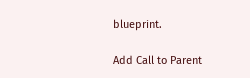blueprint.

Add Call to Parent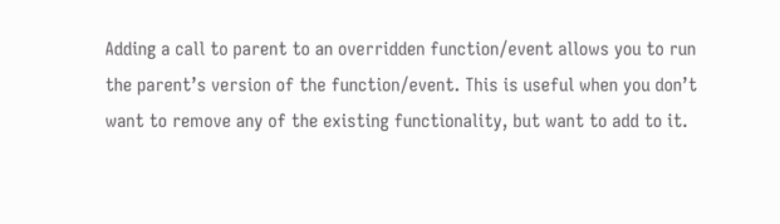Adding a call to parent to an overridden function/event allows you to run the parent’s version of the function/event. This is useful when you don’t want to remove any of the existing functionality, but want to add to it.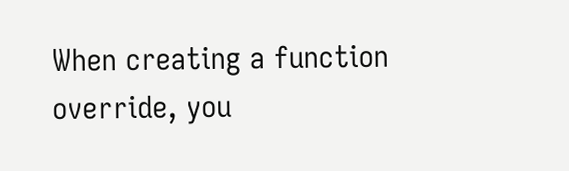When creating a function override, you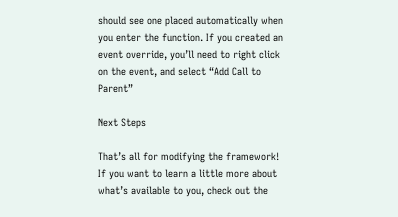should see one placed automatically when you enter the function. If you created an event override, you’ll need to right click on the event, and select “Add Call to Parent”

Next Steps

That’s all for modifying the framework! If you want to learn a little more about what’s available to you, check out the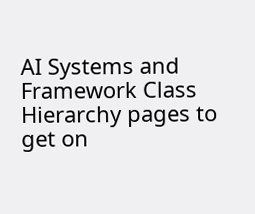AI Systems and Framework Class Hierarchy pages to get on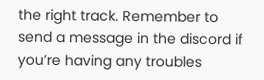the right track. Remember to send a message in the discord if you’re having any troubles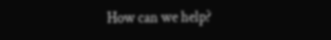How can we help?